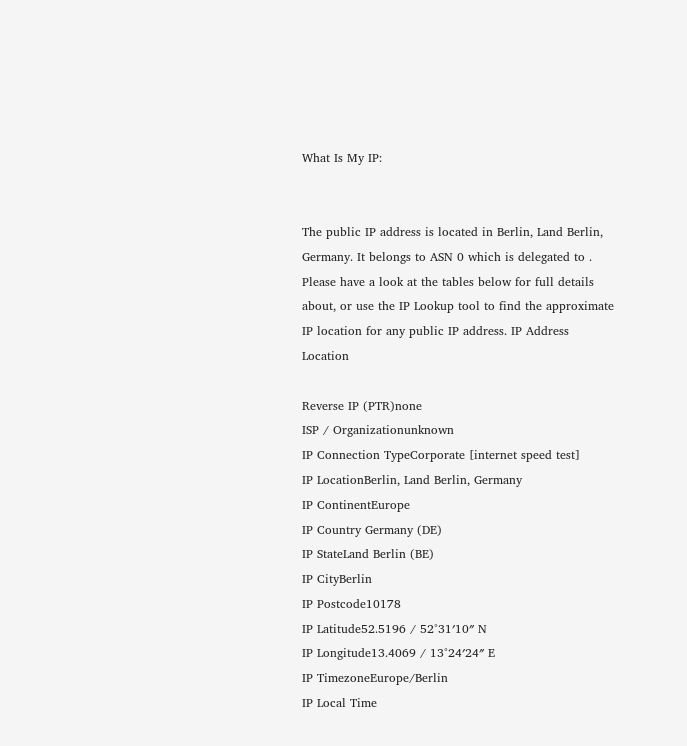What Is My IP:


The public IP address is located in Berlin, Land Berlin, Germany. It belongs to ASN 0 which is delegated to .
Please have a look at the tables below for full details about, or use the IP Lookup tool to find the approximate IP location for any public IP address. IP Address Location

Reverse IP (PTR)none
ISP / Organizationunknown
IP Connection TypeCorporate [internet speed test]
IP LocationBerlin, Land Berlin, Germany
IP ContinentEurope
IP Country Germany (DE)
IP StateLand Berlin (BE)
IP CityBerlin
IP Postcode10178
IP Latitude52.5196 / 52°31′10″ N
IP Longitude13.4069 / 13°24′24″ E
IP TimezoneEurope/Berlin
IP Local Time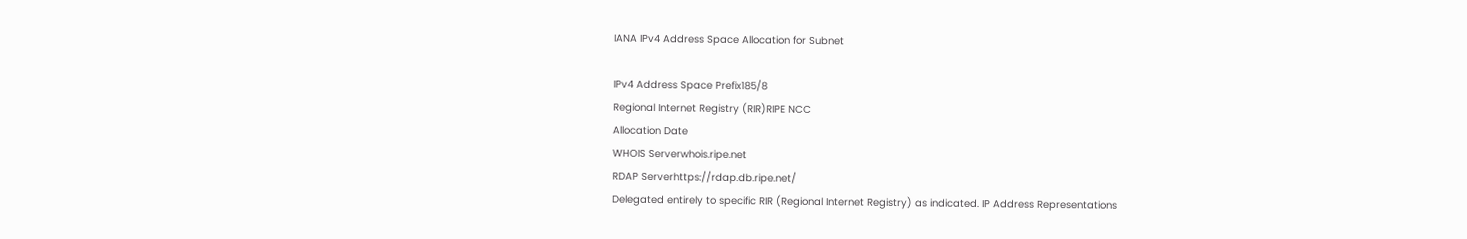IANA IPv4 Address Space Allocation for Subnet

IPv4 Address Space Prefix185/8
Regional Internet Registry (RIR)RIPE NCC
Allocation Date
WHOIS Serverwhois.ripe.net
RDAP Serverhttps://rdap.db.ripe.net/
Delegated entirely to specific RIR (Regional Internet Registry) as indicated. IP Address Representations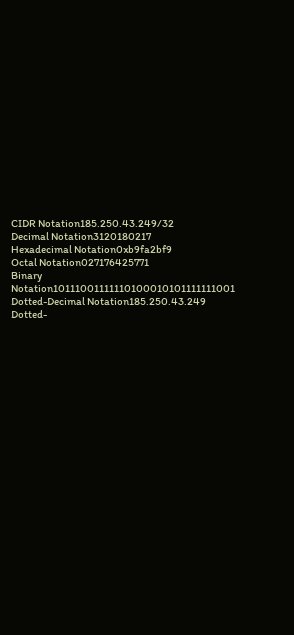CIDR Notation185.250.43.249/32
Decimal Notation3120180217
Hexadecimal Notation0xb9fa2bf9
Octal Notation027176425771
Binary Notation10111001111110100010101111111001
Dotted-Decimal Notation185.250.43.249
Dotted-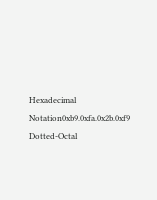Hexadecimal Notation0xb9.0xfa.0x2b.0xf9
Dotted-Octal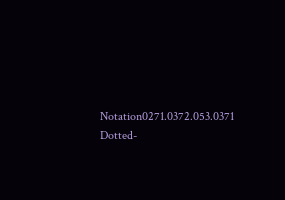Notation0271.0372.053.0371
Dotted-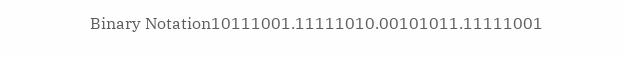Binary Notation10111001.11111010.00101011.11111001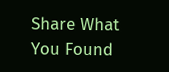Share What You Found